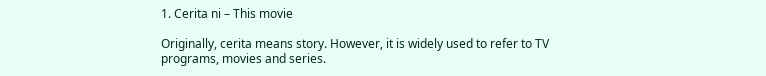1. Cerita ni – This movie

Originally, cerita means story. However, it is widely used to refer to TV programs, movies and series.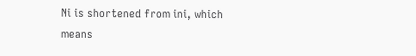Ni is shortened from ini, which means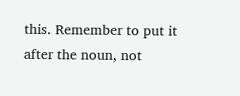this. Remember to put it after the noun, not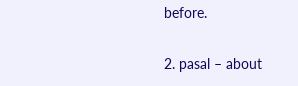before.

2. pasal – about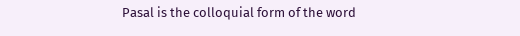Pasal is the colloquial form of the word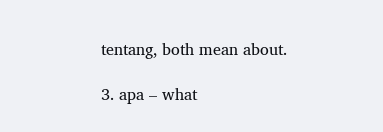tentang, both mean about.

3. apa – what